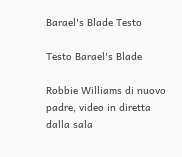Barael's Blade Testo

Testo Barael's Blade

Robbie Williams di nuovo padre, video in diretta dalla sala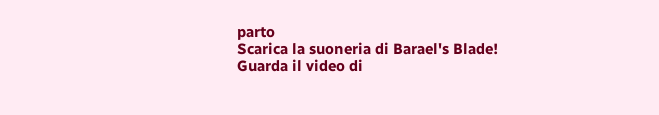parto
Scarica la suoneria di Barael's Blade!
Guarda il video di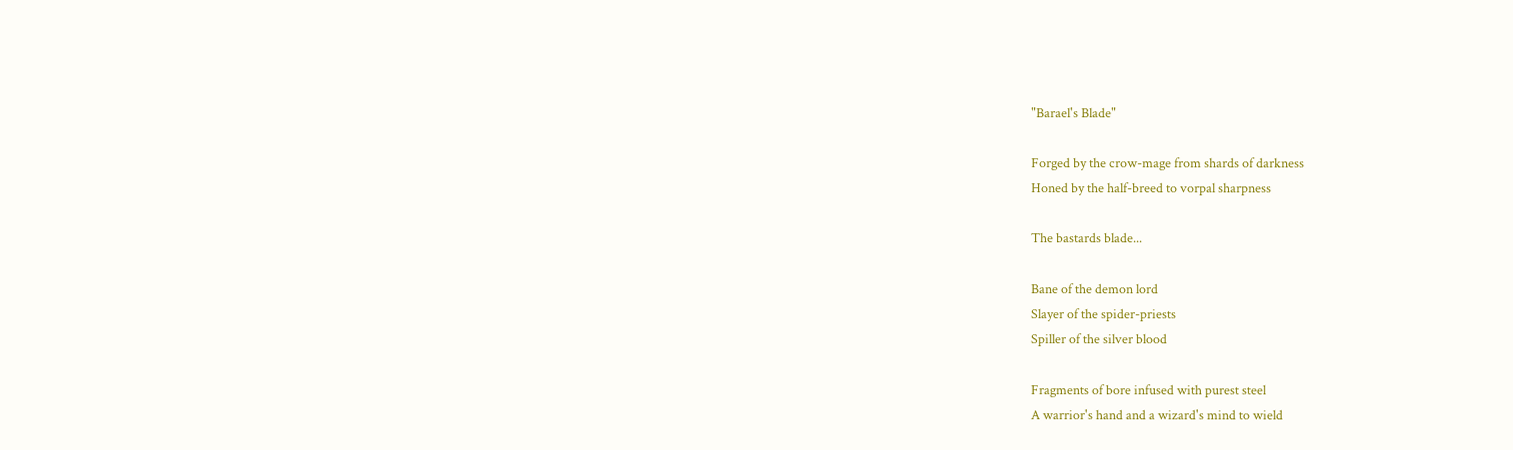"Barael's Blade"

Forged by the crow-mage from shards of darkness
Honed by the half-breed to vorpal sharpness

The bastards blade...

Bane of the demon lord
Slayer of the spider-priests
Spiller of the silver blood

Fragments of bore infused with purest steel
A warrior's hand and a wizard's mind to wield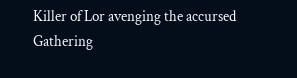Killer of Lor avenging the accursed
Gathering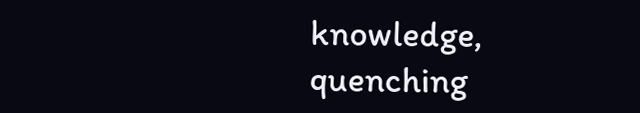knowledge, quenching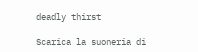deadly thirst

Scarica la suoneria di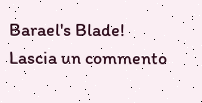Barael's Blade!
Lascia un commento